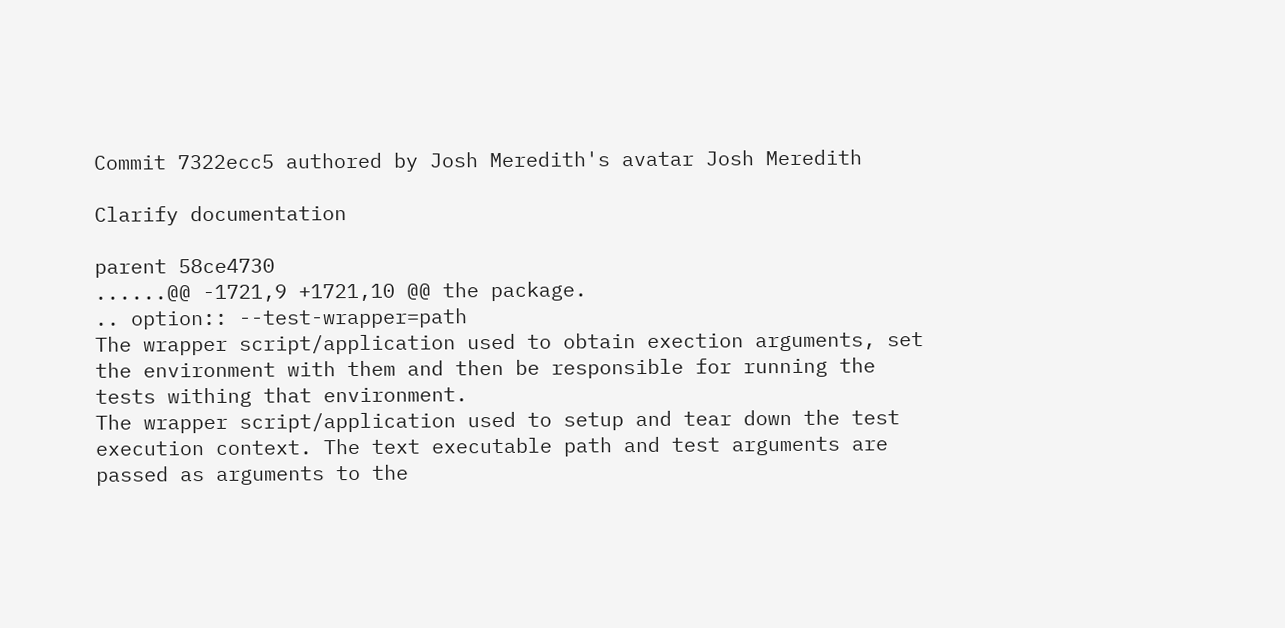Commit 7322ecc5 authored by Josh Meredith's avatar Josh Meredith

Clarify documentation

parent 58ce4730
......@@ -1721,9 +1721,10 @@ the package.
.. option:: --test-wrapper=path
The wrapper script/application used to obtain exection arguments, set
the environment with them and then be responsible for running the
tests withing that environment.
The wrapper script/application used to setup and tear down the test
execution context. The text executable path and test arguments are
passed as arguments to the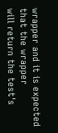wrapper and it is expected that the wrapper
will return the test's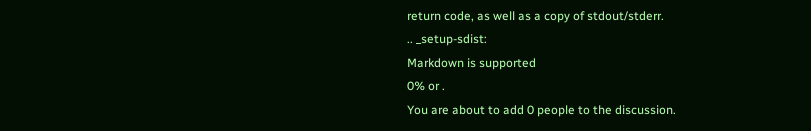return code, as well as a copy of stdout/stderr.
.. _setup-sdist:
Markdown is supported
0% or .
You are about to add 0 people to the discussion.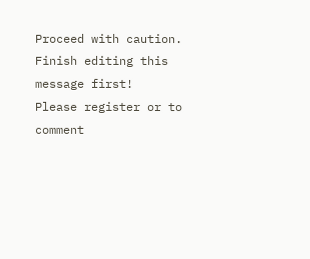Proceed with caution.
Finish editing this message first!
Please register or to comment